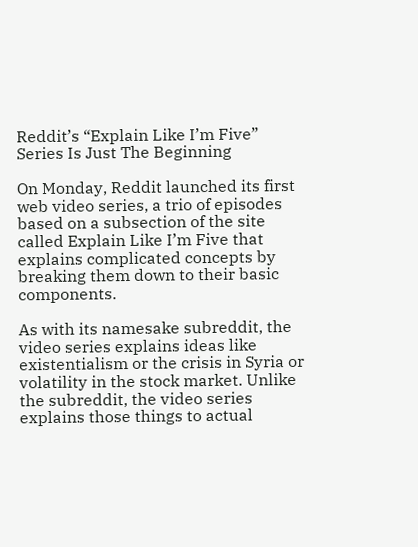Reddit’s “Explain Like I’m Five” Series Is Just The Beginning

On Monday, Reddit launched its first web video series, a trio of episodes based on a subsection of the site called Explain Like I’m Five that explains complicated concepts by breaking them down to their basic components.

As with its namesake subreddit, the video series explains ideas like existentialism or the crisis in Syria or volatility in the stock market. Unlike the subreddit, the video series explains those things to actual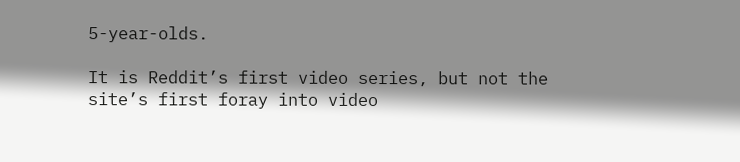5-year-olds.

It is Reddit’s first video series, but not the site’s first foray into video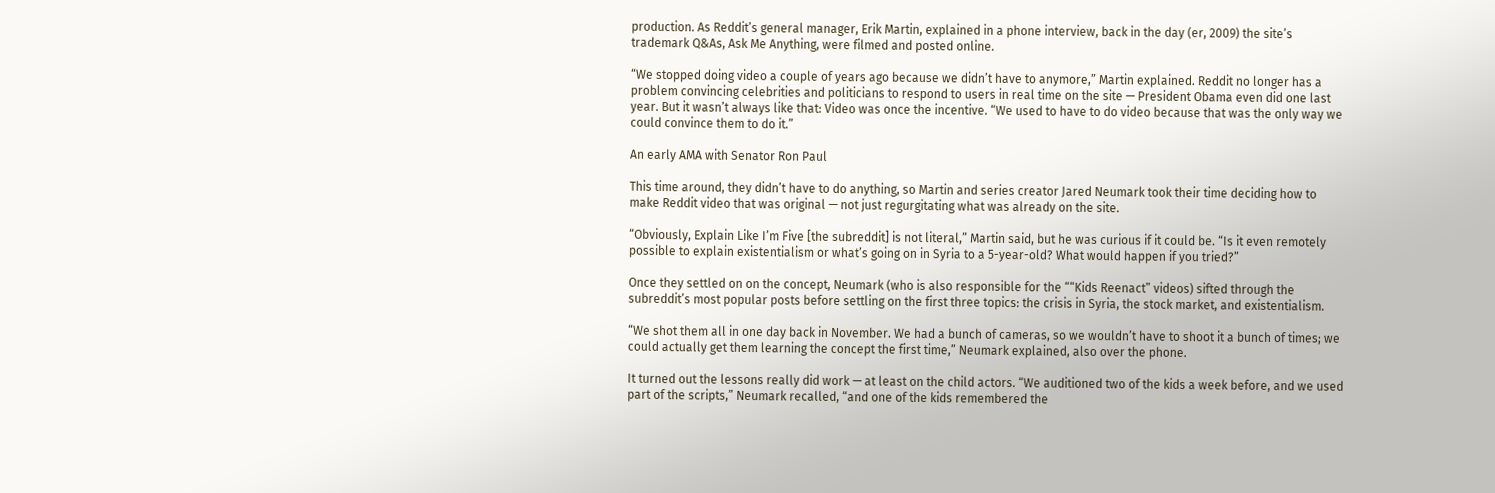production. As Reddit’s general manager, Erik Martin, explained in a phone interview, back in the day (er, 2009) the site’s trademark Q&As, Ask Me Anything, were filmed and posted online.

“We stopped doing video a couple of years ago because we didn’t have to anymore,” Martin explained. Reddit no longer has a problem convincing celebrities and politicians to respond to users in real time on the site — President Obama even did one last year. But it wasn’t always like that: Video was once the incentive. “We used to have to do video because that was the only way we could convince them to do it.”

An early AMA with Senator Ron Paul

This time around, they didn’t have to do anything, so Martin and series creator Jared Neumark took their time deciding how to make Reddit video that was original — not just regurgitating what was already on the site.

“Obviously, Explain Like I’m Five [the subreddit] is not literal,” Martin said, but he was curious if it could be. “Is it even remotely possible to explain existentialism or what’s going on in Syria to a 5-year-old? What would happen if you tried?”

Once they settled on on the concept, Neumark (who is also responsible for the ““Kids Reenact” videos) sifted through the subreddit’s most popular posts before settling on the first three topics: the crisis in Syria, the stock market, and existentialism.

“We shot them all in one day back in November. We had a bunch of cameras, so we wouldn’t have to shoot it a bunch of times; we could actually get them learning the concept the first time,” Neumark explained, also over the phone.

It turned out the lessons really did work — at least on the child actors. “We auditioned two of the kids a week before, and we used part of the scripts,” Neumark recalled, “and one of the kids remembered the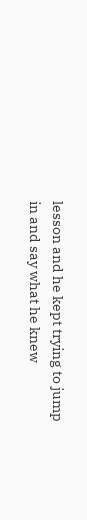lesson and he kept trying to jump in and say what he knew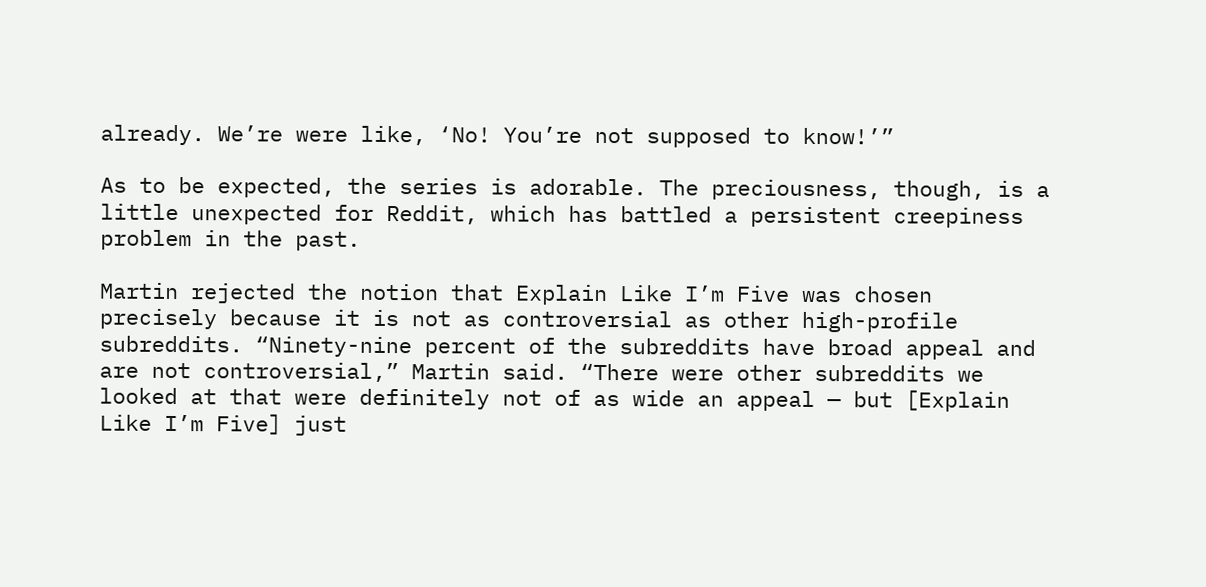already. We’re were like, ‘No! You’re not supposed to know!’”

As to be expected, the series is adorable. The preciousness, though, is a little unexpected for Reddit, which has battled a persistent creepiness problem in the past.

Martin rejected the notion that Explain Like I’m Five was chosen precisely because it is not as controversial as other high-profile subreddits. “Ninety-nine percent of the subreddits have broad appeal and are not controversial,” Martin said. “There were other subreddits we looked at that were definitely not of as wide an appeal — but [Explain Like I’m Five] just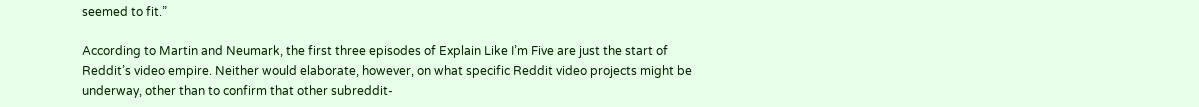seemed to fit.”

According to Martin and Neumark, the first three episodes of Explain Like I’m Five are just the start of Reddit’s video empire. Neither would elaborate, however, on what specific Reddit video projects might be underway, other than to confirm that other subreddit-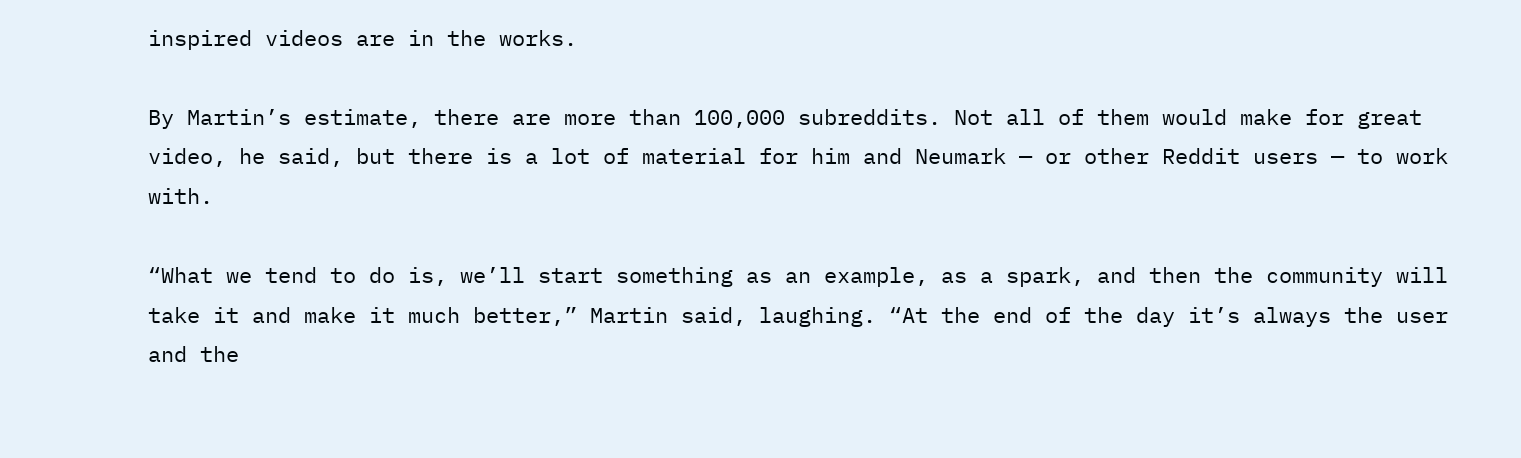inspired videos are in the works.

By Martin’s estimate, there are more than 100,000 subreddits. Not all of them would make for great video, he said, but there is a lot of material for him and Neumark — or other Reddit users — to work with.

“What we tend to do is, we’ll start something as an example, as a spark, and then the community will take it and make it much better,” Martin said, laughing. “At the end of the day it’s always the user and the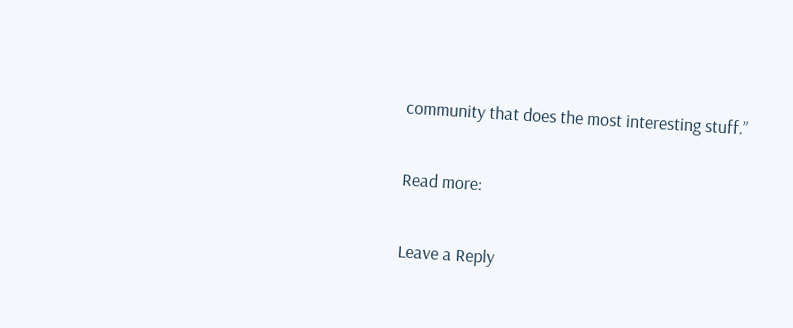community that does the most interesting stuff.”

Read more:

Leave a Reply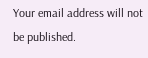Your email address will not be published.